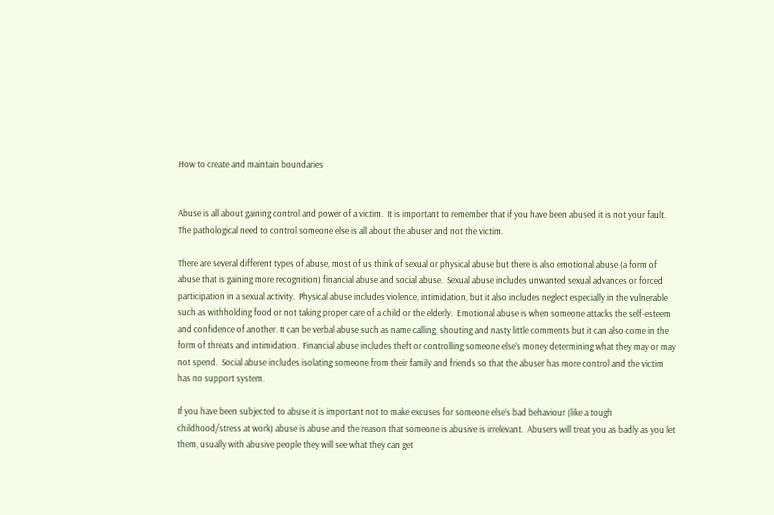How to create and maintain boundaries


Abuse is all about gaining control and power of a victim.  It is important to remember that if you have been abused it is not your fault.  The pathological need to control someone else is all about the abuser and not the victim.

There are several different types of abuse, most of us think of sexual or physical abuse but there is also emotional abuse (a form of abuse that is gaining more recognition) financial abuse and social abuse.  Sexual abuse includes unwanted sexual advances or forced participation in a sexual activity.  Physical abuse includes violence, intimidation, but it also includes neglect especially in the vulnerable such as withholding food or not taking proper care of a child or the elderly.  Emotional abuse is when someone attacks the self-esteem and confidence of another. It can be verbal abuse such as name calling, shouting and nasty little comments but it can also come in the form of threats and intimidation.  Financial abuse includes theft or controlling someone else’s money determining what they may or may not spend.  Social abuse includes isolating someone from their family and friends so that the abuser has more control and the victim has no support system.

If you have been subjected to abuse it is important not to make excuses for someone else’s bad behaviour (like a tough childhood/stress at work) abuse is abuse and the reason that someone is abusive is irrelevant.  Abusers will treat you as badly as you let them, usually with abusive people they will see what they can get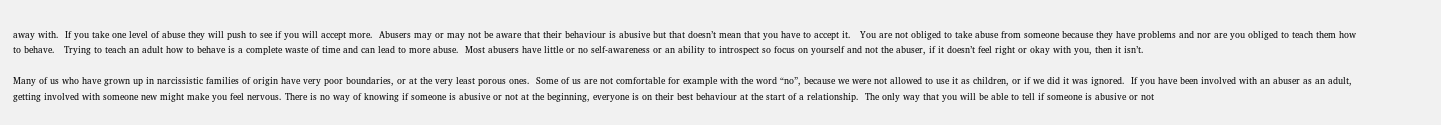away with.  If you take one level of abuse they will push to see if you will accept more.  Abusers may or may not be aware that their behaviour is abusive but that doesn’t mean that you have to accept it.   You are not obliged to take abuse from someone because they have problems and nor are you obliged to teach them how to behave.   Trying to teach an adult how to behave is a complete waste of time and can lead to more abuse.  Most abusers have little or no self-awareness or an ability to introspect so focus on yourself and not the abuser, if it doesn’t feel right or okay with you, then it isn’t.

Many of us who have grown up in narcissistic families of origin have very poor boundaries, or at the very least porous ones.  Some of us are not comfortable for example with the word “no”, because we were not allowed to use it as children, or if we did it was ignored.  If you have been involved with an abuser as an adult, getting involved with someone new might make you feel nervous. There is no way of knowing if someone is abusive or not at the beginning, everyone is on their best behaviour at the start of a relationship.  The only way that you will be able to tell if someone is abusive or not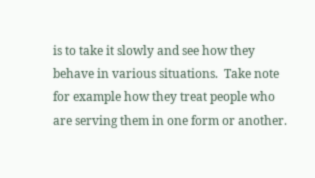is to take it slowly and see how they behave in various situations.  Take note for example how they treat people who are serving them in one form or another.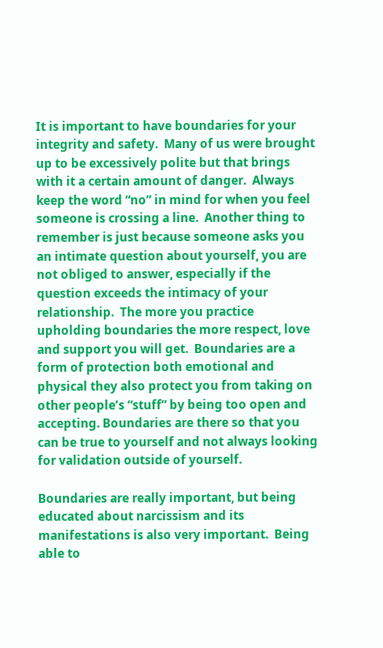It is important to have boundaries for your integrity and safety.  Many of us were brought up to be excessively polite but that brings with it a certain amount of danger.  Always keep the word “no” in mind for when you feel someone is crossing a line.  Another thing to remember is just because someone asks you an intimate question about yourself, you are not obliged to answer, especially if the question exceeds the intimacy of your relationship.  The more you practice upholding boundaries the more respect, love and support you will get.  Boundaries are a form of protection both emotional and physical they also protect you from taking on other people’s “stuff” by being too open and accepting. Boundaries are there so that you can be true to yourself and not always looking for validation outside of yourself.

Boundaries are really important, but being educated about narcissism and its manifestations is also very important.  Being able to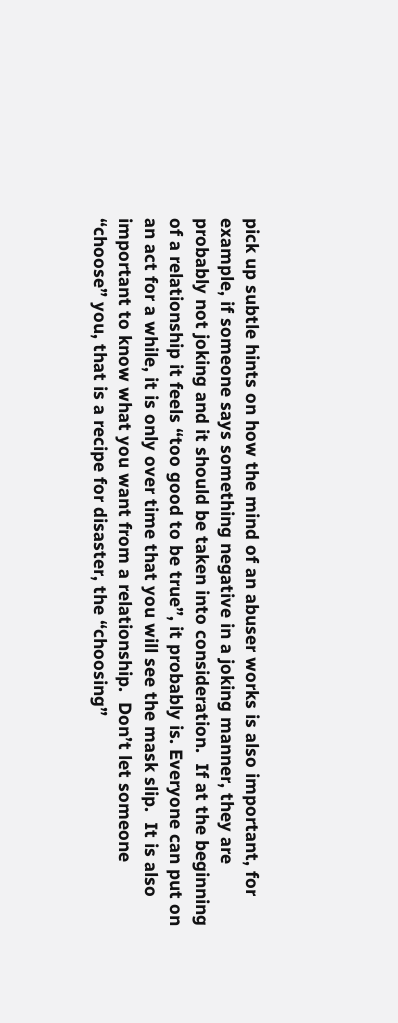pick up subtle hints on how the mind of an abuser works is also important, for example, if someone says something negative in a joking manner, they are probably not joking and it should be taken into consideration.  If at the beginning of a relationship it feels “too good to be true”, it probably is. Everyone can put on an act for a while, it is only over time that you will see the mask slip.  It is also important to know what you want from a relationship.  Don’t let someone “choose” you, that is a recipe for disaster, the “choosing”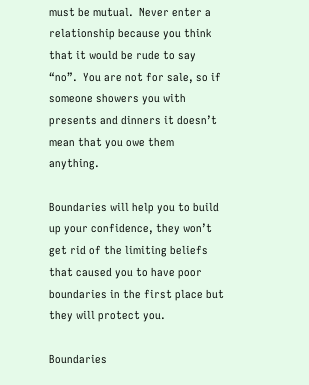must be mutual.  Never enter a relationship because you think that it would be rude to say “no”.  You are not for sale, so if someone showers you with presents and dinners it doesn’t mean that you owe them anything.

Boundaries will help you to build up your confidence, they won’t get rid of the limiting beliefs that caused you to have poor boundaries in the first place but they will protect you.

Boundaries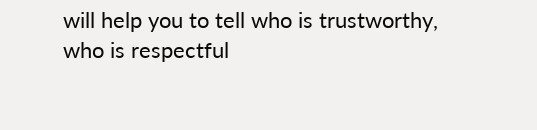will help you to tell who is trustworthy, who is respectful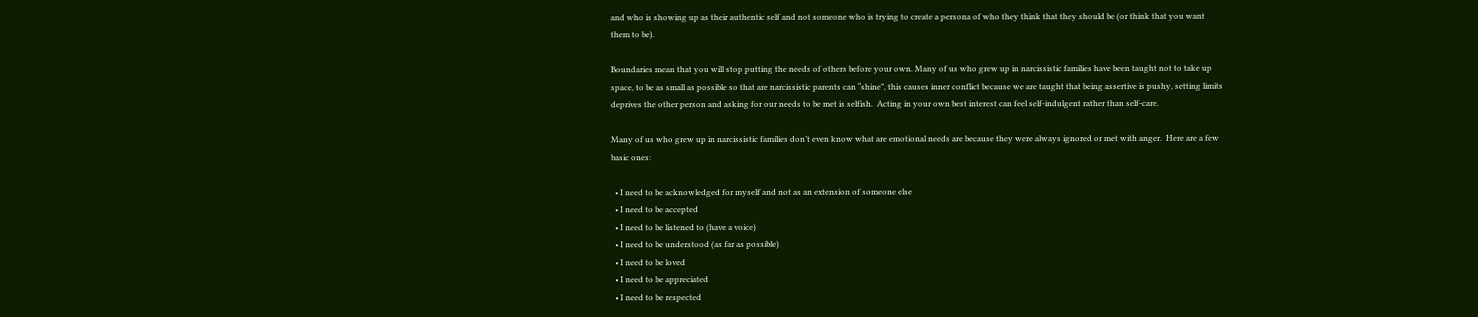and who is showing up as their authentic self and not someone who is trying to create a persona of who they think that they should be (or think that you want them to be).

Boundaries mean that you will stop putting the needs of others before your own. Many of us who grew up in narcissistic families have been taught not to take up space, to be as small as possible so that are narcissistic parents can “shine”, this causes inner conflict because we are taught that being assertive is pushy, setting limits deprives the other person and asking for our needs to be met is selfish.  Acting in your own best interest can feel self-indulgent rather than self-care.

Many of us who grew up in narcissistic families don’t even know what are emotional needs are because they were always ignored or met with anger.  Here are a few basic ones:

  • I need to be acknowledged for myself and not as an extension of someone else
  • I need to be accepted
  • I need to be listened to (have a voice)
  • I need to be understood (as far as possible)
  • I need to be loved
  • I need to be appreciated
  • I need to be respected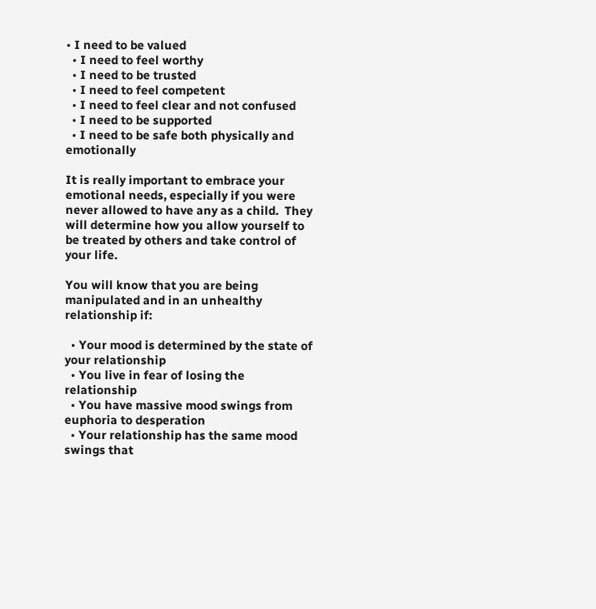• I need to be valued
  • I need to feel worthy
  • I need to be trusted
  • I need to feel competent
  • I need to feel clear and not confused
  • I need to be supported
  • I need to be safe both physically and emotionally

It is really important to embrace your emotional needs, especially if you were never allowed to have any as a child.  They will determine how you allow yourself to be treated by others and take control of your life.

You will know that you are being manipulated and in an unhealthy relationship if:

  • Your mood is determined by the state of your relationship
  • You live in fear of losing the relationship
  • You have massive mood swings from euphoria to desperation
  • Your relationship has the same mood swings that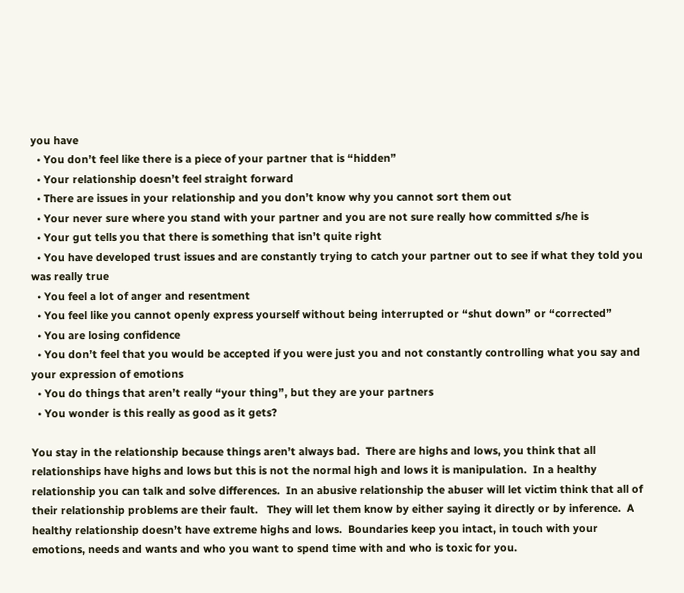you have
  • You don’t feel like there is a piece of your partner that is “hidden”
  • Your relationship doesn’t feel straight forward
  • There are issues in your relationship and you don’t know why you cannot sort them out
  • Your never sure where you stand with your partner and you are not sure really how committed s/he is
  • Your gut tells you that there is something that isn’t quite right
  • You have developed trust issues and are constantly trying to catch your partner out to see if what they told you was really true
  • You feel a lot of anger and resentment
  • You feel like you cannot openly express yourself without being interrupted or “shut down” or “corrected”
  • You are losing confidence
  • You don’t feel that you would be accepted if you were just you and not constantly controlling what you say and your expression of emotions
  • You do things that aren’t really “your thing”, but they are your partners
  • You wonder is this really as good as it gets?

You stay in the relationship because things aren’t always bad.  There are highs and lows, you think that all relationships have highs and lows but this is not the normal high and lows it is manipulation.  In a healthy relationship you can talk and solve differences.  In an abusive relationship the abuser will let victim think that all of their relationship problems are their fault.   They will let them know by either saying it directly or by inference.  A healthy relationship doesn’t have extreme highs and lows.  Boundaries keep you intact, in touch with your emotions, needs and wants and who you want to spend time with and who is toxic for you.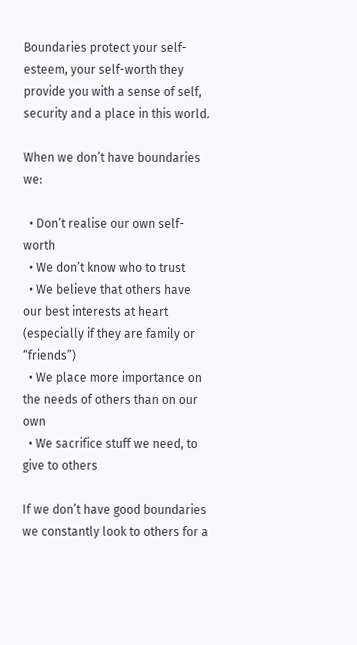Boundaries protect your self-esteem, your self-worth they provide you with a sense of self, security and a place in this world.

When we don’t have boundaries we:

  • Don’t realise our own self-worth
  • We don’t know who to trust
  • We believe that others have our best interests at heart (especially if they are family or “friends”)
  • We place more importance on the needs of others than on our own
  • We sacrifice stuff we need, to give to others

If we don’t have good boundaries we constantly look to others for a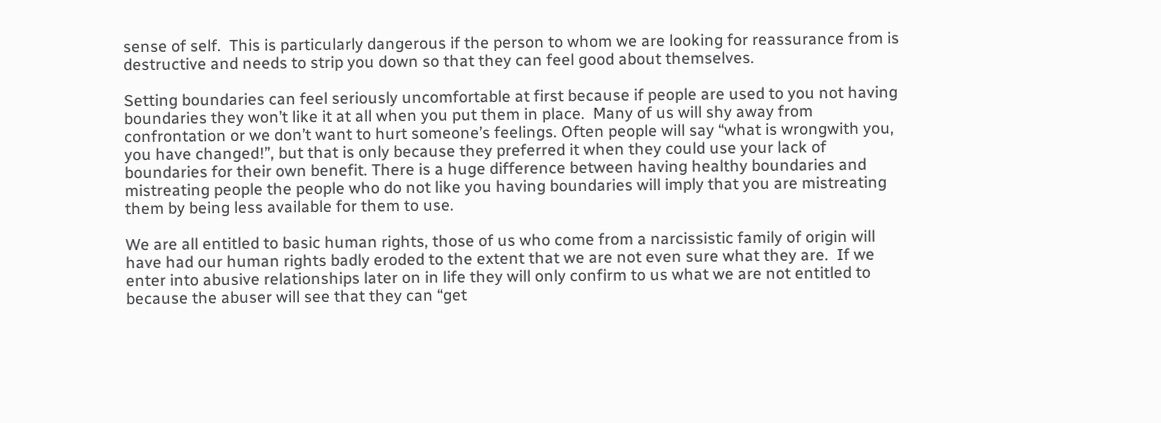sense of self.  This is particularly dangerous if the person to whom we are looking for reassurance from is destructive and needs to strip you down so that they can feel good about themselves.

Setting boundaries can feel seriously uncomfortable at first because if people are used to you not having boundaries they won’t like it at all when you put them in place.  Many of us will shy away from confrontation or we don’t want to hurt someone’s feelings. Often people will say “what is wrongwith you, you have changed!”, but that is only because they preferred it when they could use your lack of boundaries for their own benefit. There is a huge difference between having healthy boundaries and mistreating people the people who do not like you having boundaries will imply that you are mistreating them by being less available for them to use.

We are all entitled to basic human rights, those of us who come from a narcissistic family of origin will have had our human rights badly eroded to the extent that we are not even sure what they are.  If we enter into abusive relationships later on in life they will only confirm to us what we are not entitled to because the abuser will see that they can “get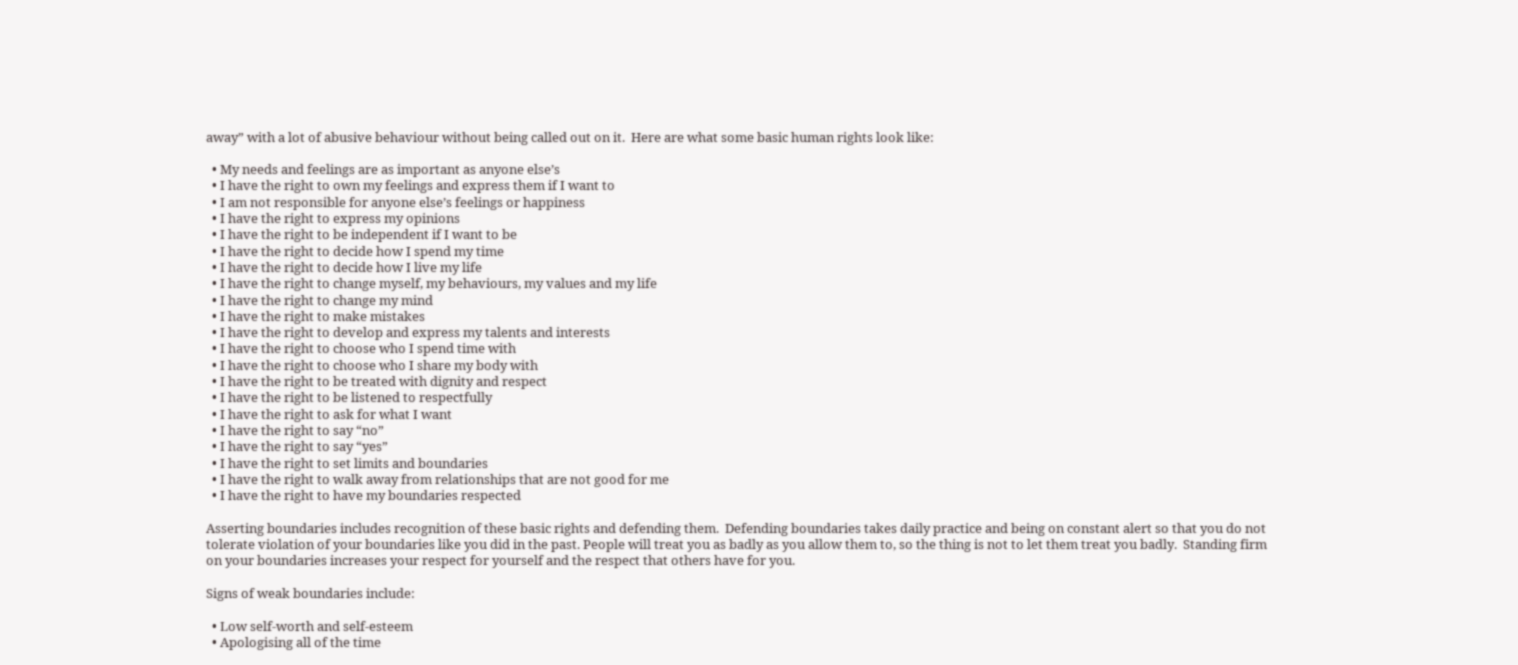away” with a lot of abusive behaviour without being called out on it.  Here are what some basic human rights look like:

  • My needs and feelings are as important as anyone else’s
  • I have the right to own my feelings and express them if I want to
  • I am not responsible for anyone else’s feelings or happiness
  • I have the right to express my opinions
  • I have the right to be independent if I want to be
  • I have the right to decide how I spend my time
  • I have the right to decide how I live my life
  • I have the right to change myself, my behaviours, my values and my life
  • I have the right to change my mind
  • I have the right to make mistakes
  • I have the right to develop and express my talents and interests
  • I have the right to choose who I spend time with
  • I have the right to choose who I share my body with
  • I have the right to be treated with dignity and respect
  • I have the right to be listened to respectfully
  • I have the right to ask for what I want
  • I have the right to say “no”
  • I have the right to say “yes”
  • I have the right to set limits and boundaries
  • I have the right to walk away from relationships that are not good for me
  • I have the right to have my boundaries respected

Asserting boundaries includes recognition of these basic rights and defending them.  Defending boundaries takes daily practice and being on constant alert so that you do not tolerate violation of your boundaries like you did in the past. People will treat you as badly as you allow them to, so the thing is not to let them treat you badly.  Standing firm on your boundaries increases your respect for yourself and the respect that others have for you.

Signs of weak boundaries include:

  • Low self-worth and self-esteem
  • Apologising all of the time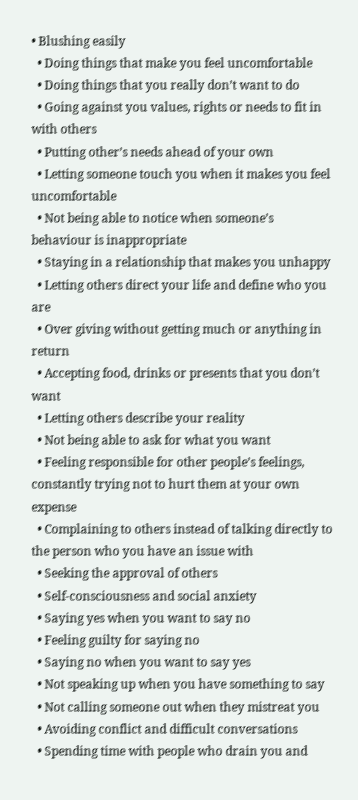• Blushing easily
  • Doing things that make you feel uncomfortable
  • Doing things that you really don’t want to do
  • Going against you values, rights or needs to fit in with others
  • Putting other’s needs ahead of your own
  • Letting someone touch you when it makes you feel uncomfortable
  • Not being able to notice when someone’s behaviour is inappropriate
  • Staying in a relationship that makes you unhappy
  • Letting others direct your life and define who you are
  • Over giving without getting much or anything in return
  • Accepting food, drinks or presents that you don’t want
  • Letting others describe your reality
  • Not being able to ask for what you want
  • Feeling responsible for other people’s feelings, constantly trying not to hurt them at your own expense
  • Complaining to others instead of talking directly to the person who you have an issue with
  • Seeking the approval of others
  • Self-consciousness and social anxiety
  • Saying yes when you want to say no
  • Feeling guilty for saying no
  • Saying no when you want to say yes
  • Not speaking up when you have something to say
  • Not calling someone out when they mistreat you
  • Avoiding conflict and difficult conversations
  • Spending time with people who drain you and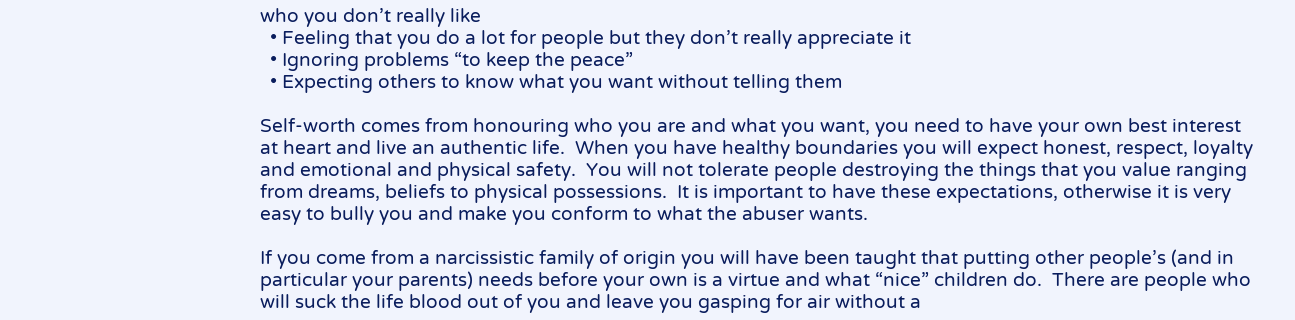who you don’t really like
  • Feeling that you do a lot for people but they don’t really appreciate it
  • Ignoring problems “to keep the peace”
  • Expecting others to know what you want without telling them

Self-worth comes from honouring who you are and what you want, you need to have your own best interest at heart and live an authentic life.  When you have healthy boundaries you will expect honest, respect, loyalty and emotional and physical safety.  You will not tolerate people destroying the things that you value ranging from dreams, beliefs to physical possessions.  It is important to have these expectations, otherwise it is very easy to bully you and make you conform to what the abuser wants.

If you come from a narcissistic family of origin you will have been taught that putting other people’s (and in particular your parents) needs before your own is a virtue and what “nice” children do.  There are people who will suck the life blood out of you and leave you gasping for air without a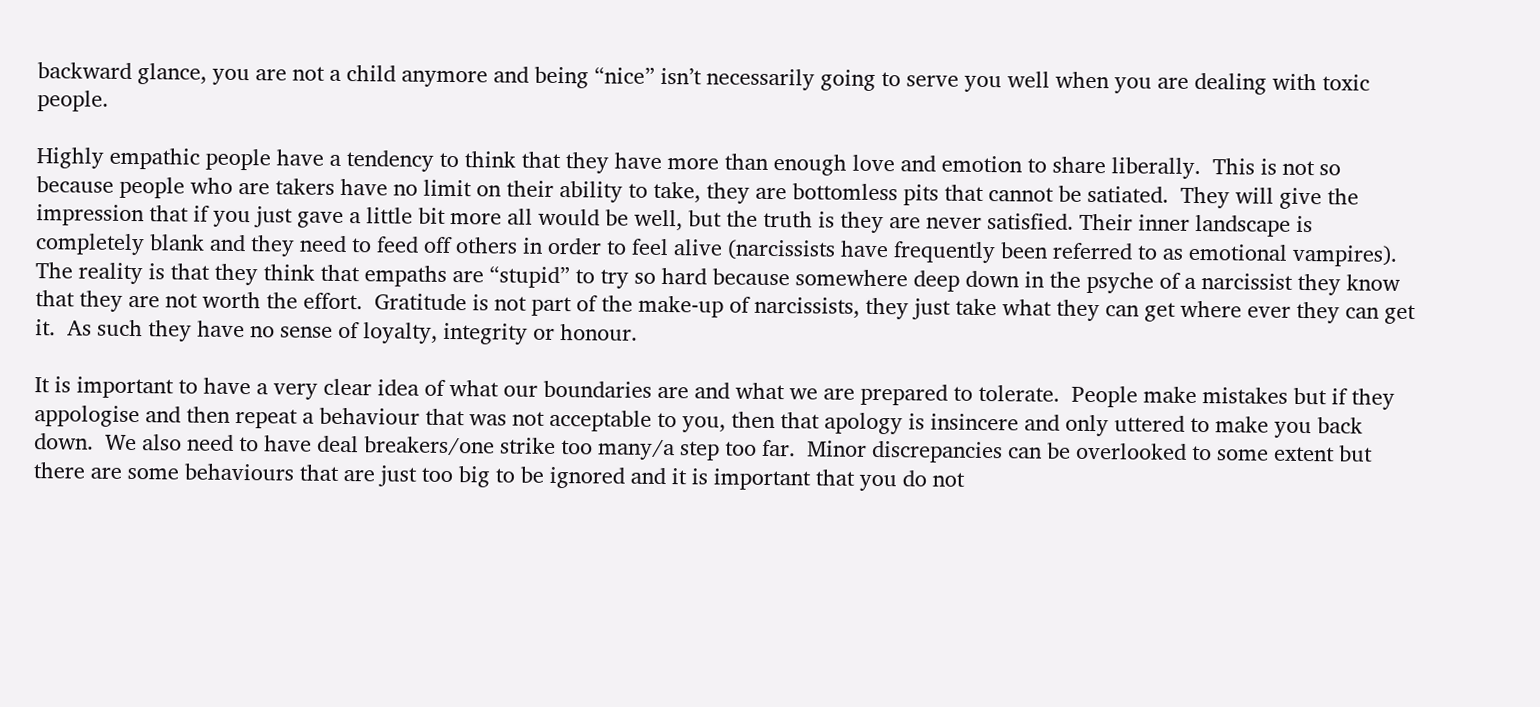backward glance, you are not a child anymore and being “nice” isn’t necessarily going to serve you well when you are dealing with toxic people.

Highly empathic people have a tendency to think that they have more than enough love and emotion to share liberally.  This is not so because people who are takers have no limit on their ability to take, they are bottomless pits that cannot be satiated.  They will give the impression that if you just gave a little bit more all would be well, but the truth is they are never satisfied. Their inner landscape is completely blank and they need to feed off others in order to feel alive (narcissists have frequently been referred to as emotional vampires).   The reality is that they think that empaths are “stupid” to try so hard because somewhere deep down in the psyche of a narcissist they know that they are not worth the effort.  Gratitude is not part of the make-up of narcissists, they just take what they can get where ever they can get it.  As such they have no sense of loyalty, integrity or honour.

It is important to have a very clear idea of what our boundaries are and what we are prepared to tolerate.  People make mistakes but if they appologise and then repeat a behaviour that was not acceptable to you, then that apology is insincere and only uttered to make you back down.  We also need to have deal breakers/one strike too many/a step too far.  Minor discrepancies can be overlooked to some extent but there are some behaviours that are just too big to be ignored and it is important that you do not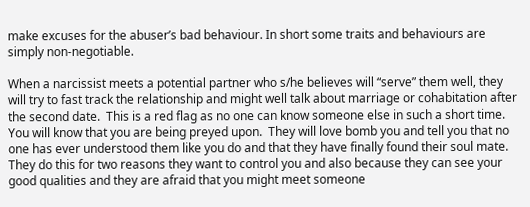make excuses for the abuser’s bad behaviour. In short some traits and behaviours are simply non-negotiable.

When a narcissist meets a potential partner who s/he believes will “serve” them well, they will try to fast track the relationship and might well talk about marriage or cohabitation after the second date.  This is a red flag as no one can know someone else in such a short time. You will know that you are being preyed upon.  They will love bomb you and tell you that no one has ever understood them like you do and that they have finally found their soul mate.  They do this for two reasons they want to control you and also because they can see your good qualities and they are afraid that you might meet someone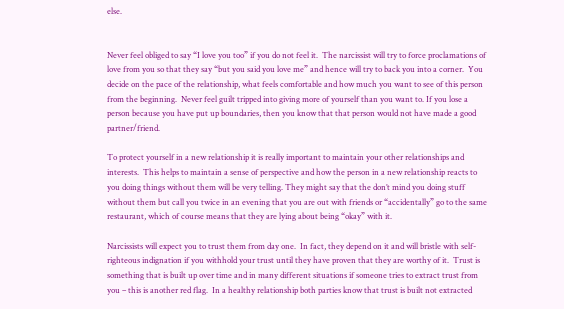else.


Never feel obliged to say “I love you too” if you do not feel it.  The narcissist will try to force proclamations of love from you so that they say “but you said you love me” and hence will try to back you into a corner.  You decide on the pace of the relationship, what feels comfortable and how much you want to see of this person from the beginning.  Never feel guilt tripped into giving more of yourself than you want to. If you lose a person because you have put up boundaries, then you know that that person would not have made a good partner/friend.

To protect yourself in a new relationship it is really important to maintain your other relationships and interests.  This helps to maintain a sense of perspective and how the person in a new relationship reacts to you doing things without them will be very telling. They might say that the don’t mind you doing stuff without them but call you twice in an evening that you are out with friends or “accidentally” go to the same restaurant, which of course means that they are lying about being “okay” with it.

Narcissists will expect you to trust them from day one.  In fact, they depend on it and will bristle with self-righteous indignation if you withhold your trust until they have proven that they are worthy of it.  Trust is something that is built up over time and in many different situations if someone tries to extract trust from you – this is another red flag.  In a healthy relationship both parties know that trust is built not extracted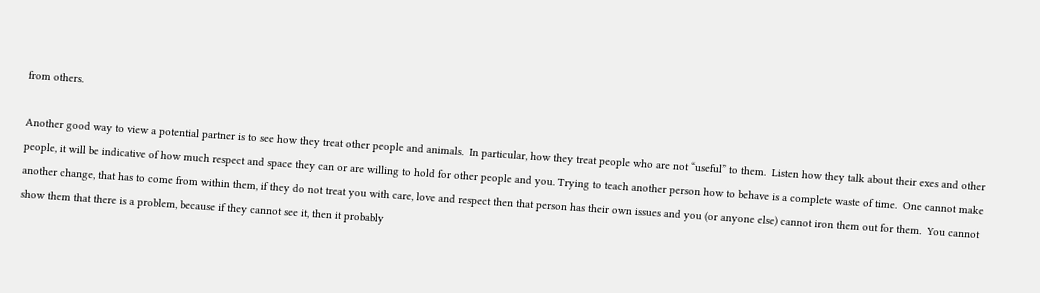from others.

Another good way to view a potential partner is to see how they treat other people and animals.  In particular, how they treat people who are not “useful” to them.  Listen how they talk about their exes and other people, it will be indicative of how much respect and space they can or are willing to hold for other people and you. Trying to teach another person how to behave is a complete waste of time.  One cannot make another change, that has to come from within them, if they do not treat you with care, love and respect then that person has their own issues and you (or anyone else) cannot iron them out for them.  You cannot show them that there is a problem, because if they cannot see it, then it probably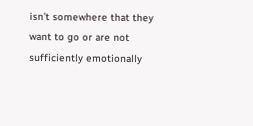isn’t somewhere that they want to go or are not sufficiently emotionally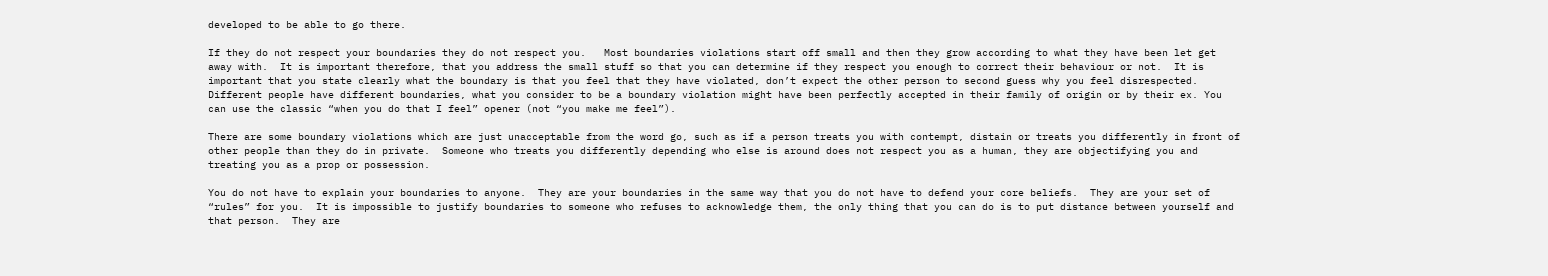developed to be able to go there.

If they do not respect your boundaries they do not respect you.   Most boundaries violations start off small and then they grow according to what they have been let get away with.  It is important therefore, that you address the small stuff so that you can determine if they respect you enough to correct their behaviour or not.  It is important that you state clearly what the boundary is that you feel that they have violated, don’t expect the other person to second guess why you feel disrespected.  Different people have different boundaries, what you consider to be a boundary violation might have been perfectly accepted in their family of origin or by their ex. You can use the classic “when you do that I feel” opener (not “you make me feel”).

There are some boundary violations which are just unacceptable from the word go, such as if a person treats you with contempt, distain or treats you differently in front of other people than they do in private.  Someone who treats you differently depending who else is around does not respect you as a human, they are objectifying you and treating you as a prop or possession.

You do not have to explain your boundaries to anyone.  They are your boundaries in the same way that you do not have to defend your core beliefs.  They are your set of “rules” for you.  It is impossible to justify boundaries to someone who refuses to acknowledge them, the only thing that you can do is to put distance between yourself and that person.  They are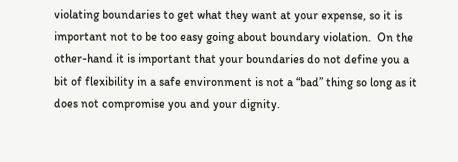violating boundaries to get what they want at your expense, so it is important not to be too easy going about boundary violation.  On the other-hand it is important that your boundaries do not define you a bit of flexibility in a safe environment is not a “bad” thing so long as it does not compromise you and your dignity.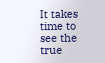It takes time to see the true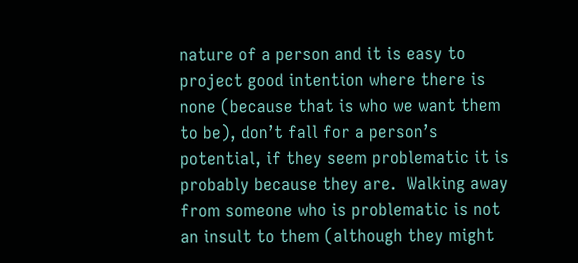nature of a person and it is easy to project good intention where there is none (because that is who we want them to be), don’t fall for a person’s potential, if they seem problematic it is probably because they are.  Walking away from someone who is problematic is not an insult to them (although they might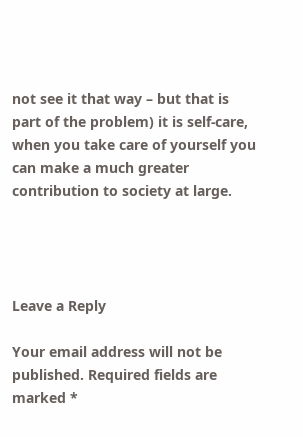not see it that way – but that is part of the problem) it is self-care, when you take care of yourself you can make a much greater contribution to society at large.




Leave a Reply

Your email address will not be published. Required fields are marked *